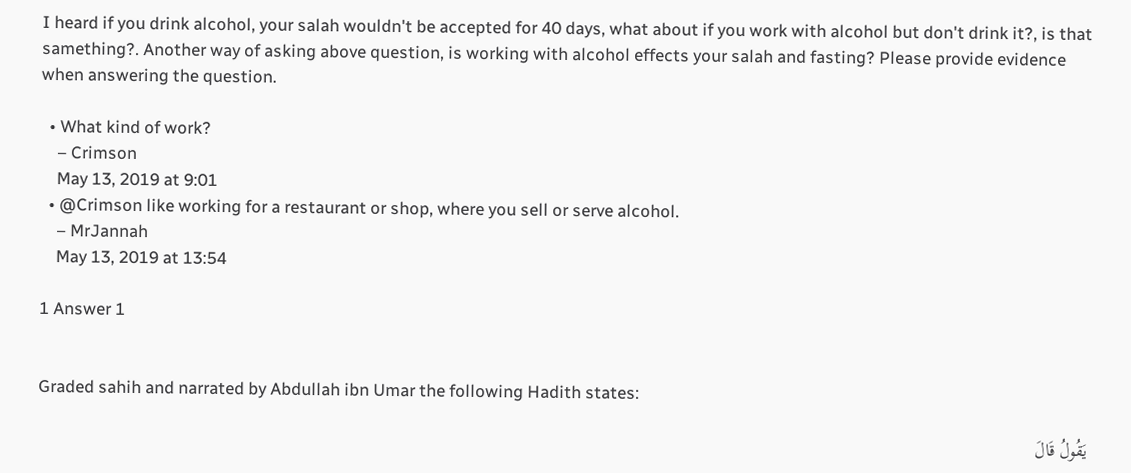I heard if you drink alcohol, your salah wouldn't be accepted for 40 days, what about if you work with alcohol but don't drink it?, is that samething?. Another way of asking above question, is working with alcohol effects your salah and fasting? Please provide evidence when answering the question.

  • What kind of work?
    – Crimson
    May 13, 2019 at 9:01
  • @Crimson like working for a restaurant or shop, where you sell or serve alcohol.
    – MrJannah
    May 13, 2019 at 13:54

1 Answer 1


Graded sahih and narrated by Abdullah ibn Umar the following Hadith states:

يَقُولُ قَالَ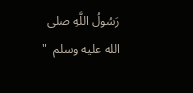رَسُولُ اللَّهِ صلى الله عليه وسلم  "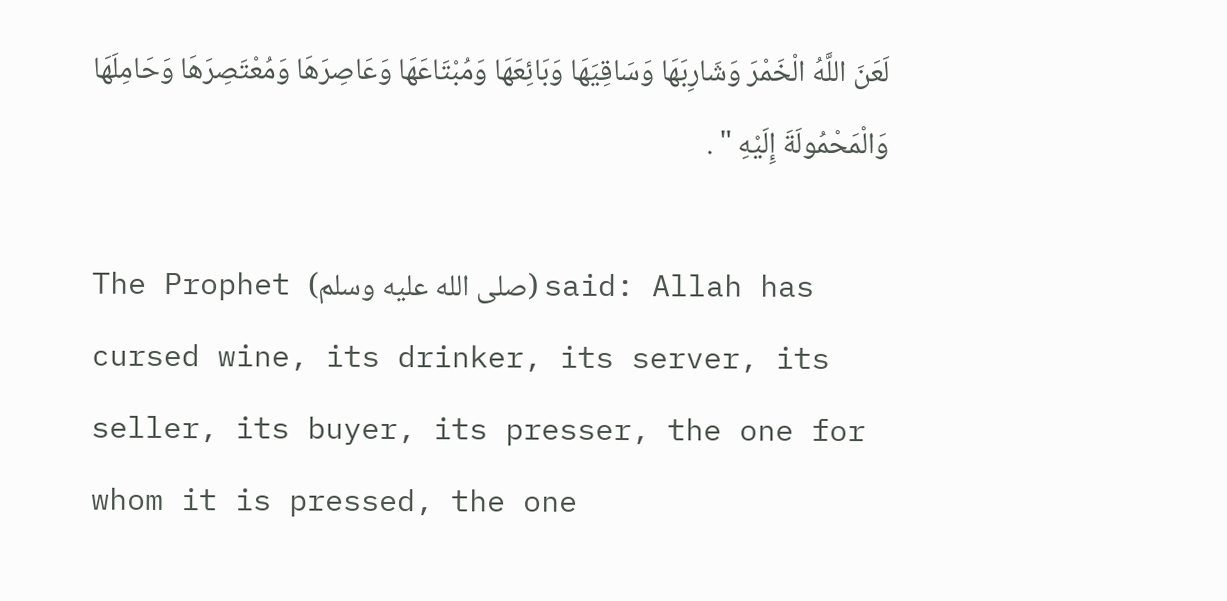لَعَنَ اللَّهُ الْخَمْرَ وَشَارِبَهَا وَسَاقِيَهَا وَبَائِعَهَا وَمُبْتَاعَهَا وَعَاصِرَهَا وَمُعْتَصِرَهَا وَحَامِلَهَا وَالْمَحْمُولَةَ إِلَيْهِ " .

The Prophet (صلى الله عليه وسلم) said: Allah has cursed wine, its drinker, its server, its seller, its buyer, its presser, the one for whom it is pressed, the one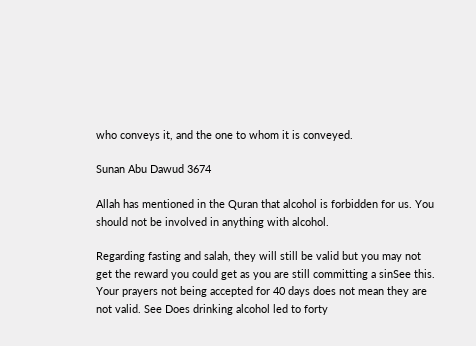who conveys it, and the one to whom it is conveyed.

Sunan Abu Dawud 3674

Allah has mentioned in the Quran that alcohol is forbidden for us. You should not be involved in anything with alcohol.

Regarding fasting and salah, they will still be valid but you may not get the reward you could get as you are still committing a sinSee this. Your prayers not being accepted for 40 days does not mean they are not valid. See Does drinking alcohol led to forty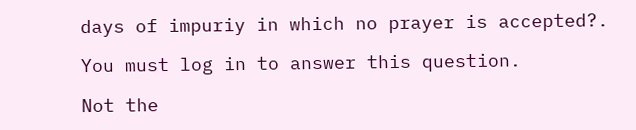days of impuriy in which no prayer is accepted?.

You must log in to answer this question.

Not the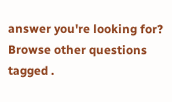answer you're looking for? Browse other questions tagged .